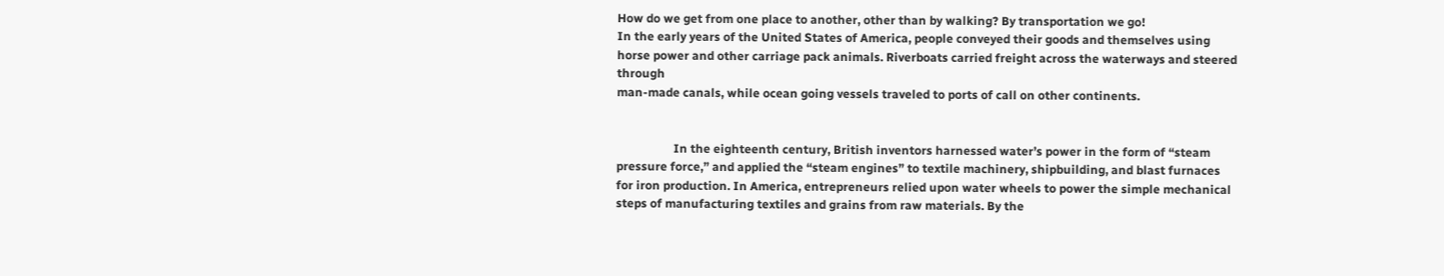How do we get from one place to another, other than by walking? By transportation we go!
In the early years of the United States of America, people conveyed their goods and themselves using horse power and other carriage pack animals. Riverboats carried freight across the waterways and steered through
man-made canals, while ocean going vessels traveled to ports of call on other continents.


                   In the eighteenth century, British inventors harnessed water’s power in the form of “steam pressure force,” and applied the “steam engines” to textile machinery, shipbuilding, and blast furnaces for iron production. In America, entrepreneurs relied upon water wheels to power the simple mechanical steps of manufacturing textiles and grains from raw materials. By the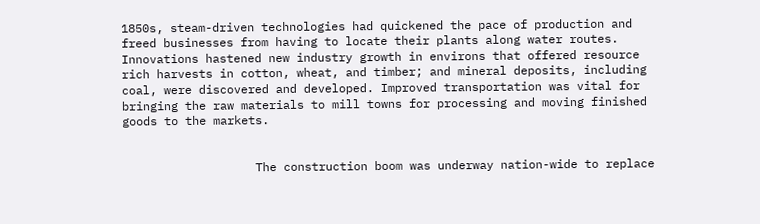1850s, steam-driven technologies had quickened the pace of production and freed businesses from having to locate their plants along water routes. Innovations hastened new industry growth in environs that offered resource rich harvests in cotton, wheat, and timber; and mineral deposits, including coal, were discovered and developed. Improved transportation was vital for bringing the raw materials to mill towns for processing and moving finished goods to the markets.


                   The construction boom was underway nation-wide to replace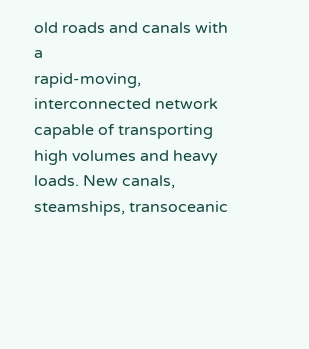old roads and canals with a
rapid-moving, interconnected network capable of transporting high volumes and heavy loads. New canals, steamships, transoceanic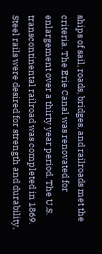ships of sail, roads, bridges, and railroads met the criteria. The Erie Canal was renovated for enlargement over a thirty year period. The U.S. transcontinental railroad was completed in 1869. Steel rails were desired for strength and durability,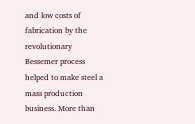and low costs of fabrication by the revolutionary Bessemer process helped to make steel a mass production business. More than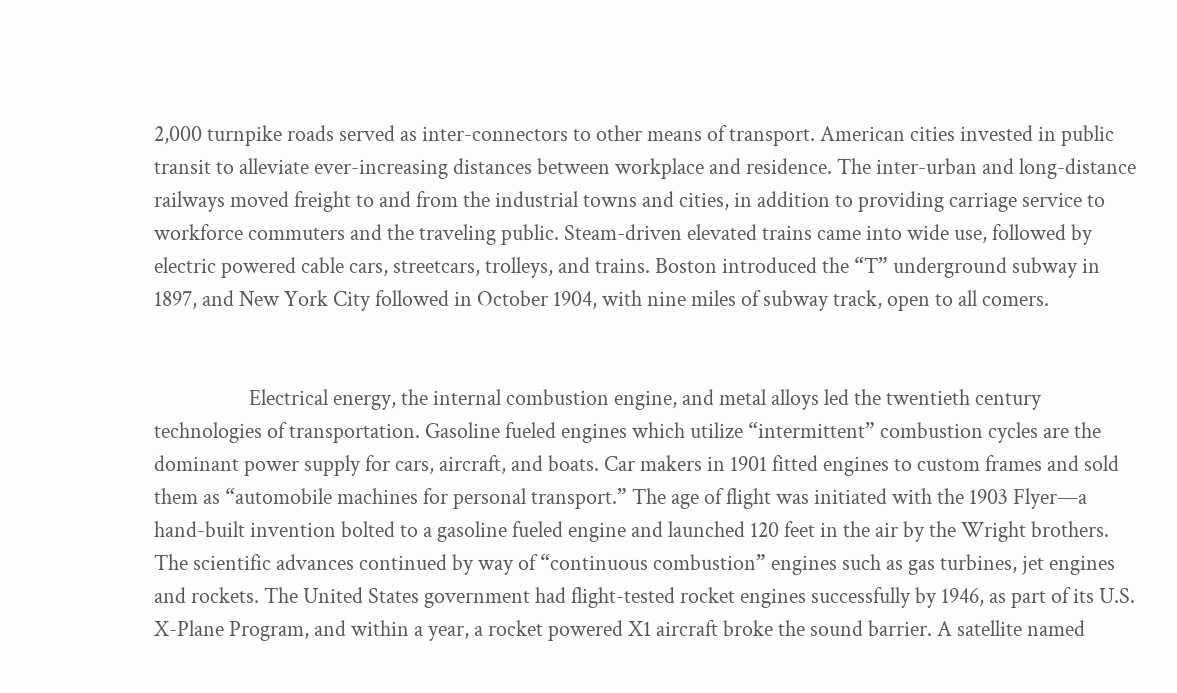2,000 turnpike roads served as inter-connectors to other means of transport. American cities invested in public transit to alleviate ever-increasing distances between workplace and residence. The inter-urban and long-distance railways moved freight to and from the industrial towns and cities, in addition to providing carriage service to workforce commuters and the traveling public. Steam-driven elevated trains came into wide use, followed by electric powered cable cars, streetcars, trolleys, and trains. Boston introduced the “T” underground subway in 1897, and New York City followed in October 1904, with nine miles of subway track, open to all comers.


                   Electrical energy, the internal combustion engine, and metal alloys led the twentieth century technologies of transportation. Gasoline fueled engines which utilize “intermittent” combustion cycles are the dominant power supply for cars, aircraft, and boats. Car makers in 1901 fitted engines to custom frames and sold them as “automobile machines for personal transport.” The age of flight was initiated with the 1903 Flyer—a hand-built invention bolted to a gasoline fueled engine and launched 120 feet in the air by the Wright brothers. The scientific advances continued by way of “continuous combustion” engines such as gas turbines, jet engines and rockets. The United States government had flight-tested rocket engines successfully by 1946, as part of its U.S. X-Plane Program, and within a year, a rocket powered X1 aircraft broke the sound barrier. A satellite named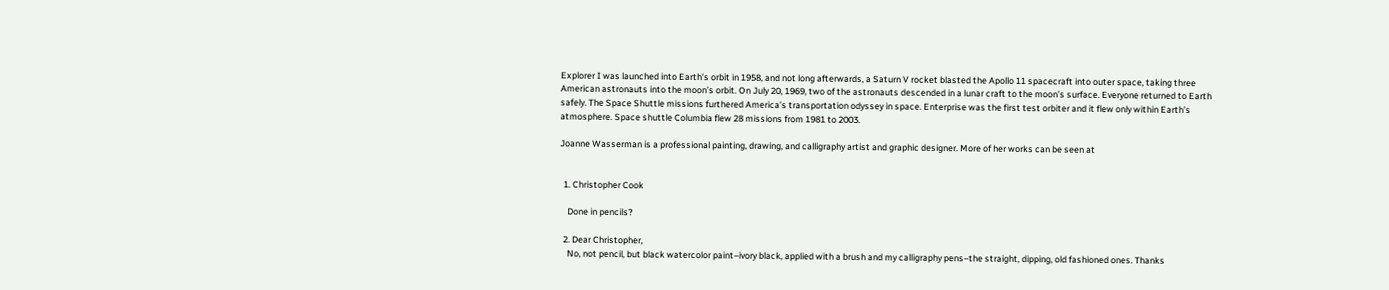Explorer I was launched into Earth’s orbit in 1958, and not long afterwards, a Saturn V rocket blasted the Apollo 11 spacecraft into outer space, taking three American astronauts into the moon’s orbit. On July 20, 1969, two of the astronauts descended in a lunar craft to the moon’s surface. Everyone returned to Earth safely. The Space Shuttle missions furthered America’s transportation odyssey in space. Enterprise was the first test orbiter and it flew only within Earth’s atmosphere. Space shuttle Columbia flew 28 missions from 1981 to 2003.

Joanne Wasserman is a professional painting, drawing, and calligraphy artist and graphic designer. More of her works can be seen at


  1. Christopher Cook

    Done in pencils?

  2. Dear Christopher,
    No, not pencil, but black watercolor paint–ivory black, applied with a brush and my calligraphy pens–the straight, dipping, old fashioned ones. Thanks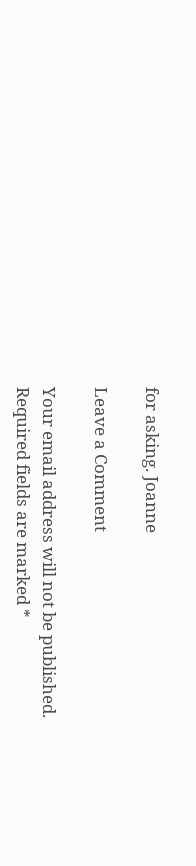for asking. Joanne

Leave a Comment

Your email address will not be published. Required fields are marked *